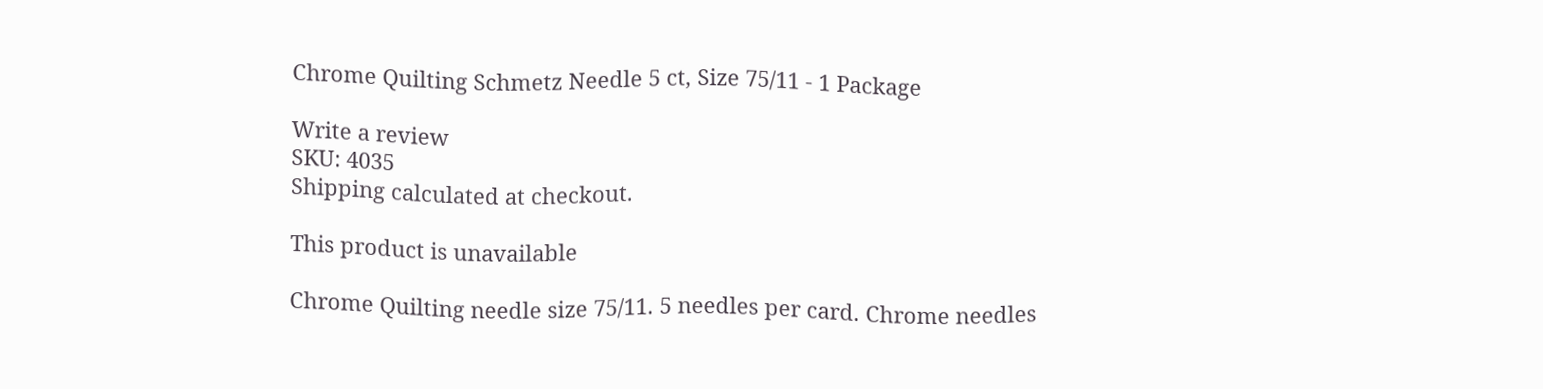Chrome Quilting Schmetz Needle 5 ct, Size 75/11 - 1 Package

Write a review
SKU: 4035
Shipping calculated at checkout.

This product is unavailable

Chrome Quilting needle size 75/11. 5 needles per card. Chrome needles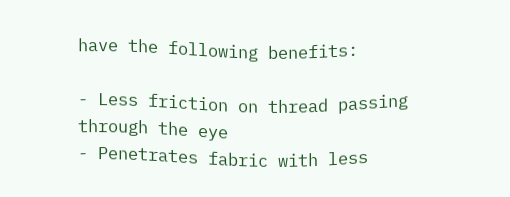have the following benefits:

- Less friction on thread passing through the eye
- Penetrates fabric with less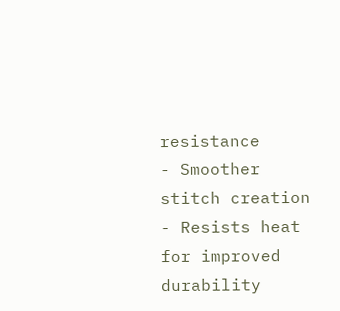resistance
- Smoother stitch creation
- Resists heat for improved durability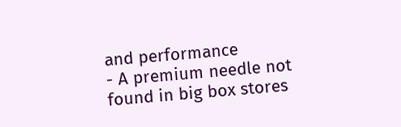and performance
- A premium needle not found in big box stores